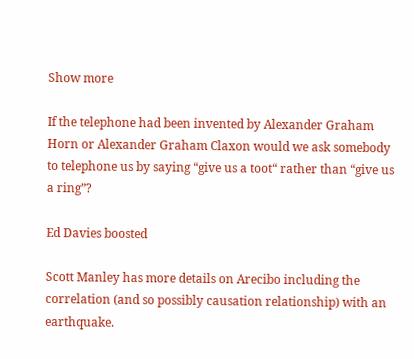Show more

If the telephone had been invented by Alexander Graham Horn or Alexander Graham Claxon would we ask somebody to telephone us by saying “give us a toot“ rather than “give us a ring”?

Ed Davies boosted

Scott Manley has more details on Arecibo including the correlation (and so possibly causation relationship) with an earthquake.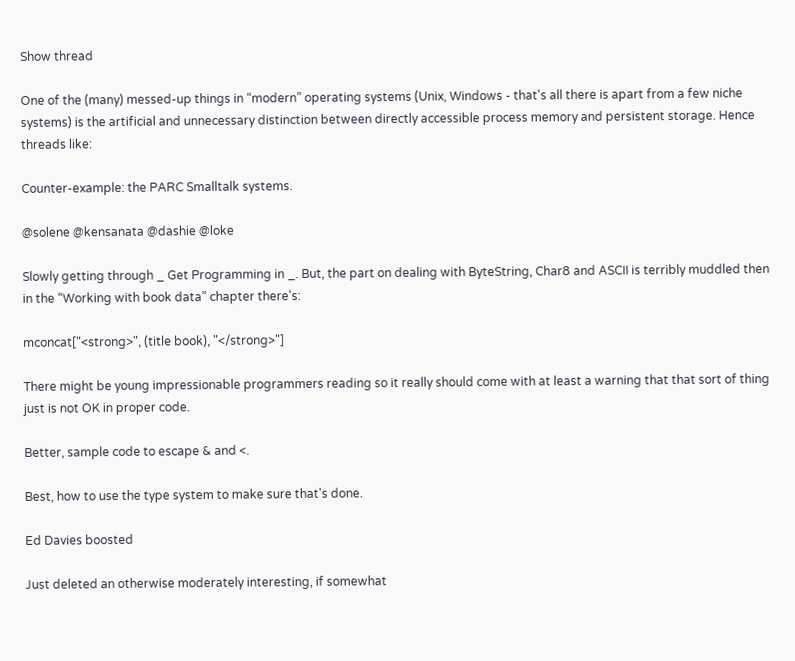Show thread

One of the (many) messed-up things in “modern” operating systems (Unix, Windows - that's all there is apart from a few niche systems) is the artificial and unnecessary distinction between directly accessible process memory and persistent storage. Hence threads like:

Counter-example: the PARC Smalltalk systems.

@solene @kensanata @dashie @loke

Slowly getting through _ Get Programming in _. But, the part on dealing with ByteString, Char8 and ASCII is terribly muddled then in the “Working with book data” chapter there's:

mconcat["<strong>", (title book), "</strong>"]

There might be young impressionable programmers reading so it really should come with at least a warning that that sort of thing just is not OK in proper code.

Better, sample code to escape & and <.

Best, how to use the type system to make sure that's done.

Ed Davies boosted

Just deleted an otherwise moderately interesting, if somewhat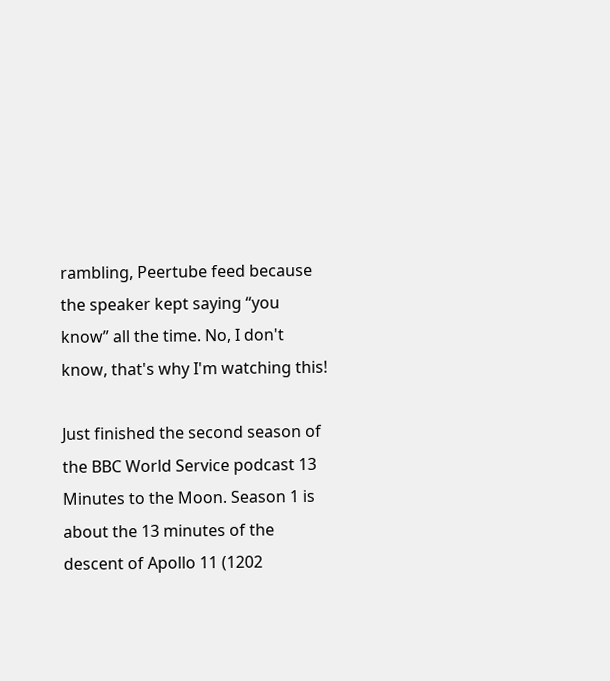rambling, Peertube feed because the speaker kept saying “you know” all the time. No, I don't know, that's why I'm watching this!

Just finished the second season of the BBC World Service podcast 13 Minutes to the Moon. Season 1 is about the 13 minutes of the descent of Apollo 11 (1202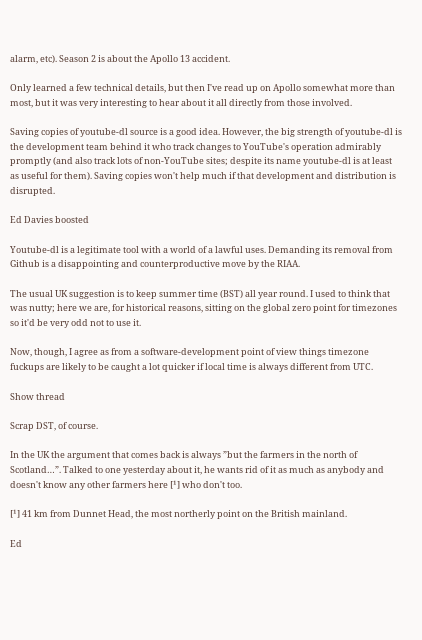alarm, etc). Season 2 is about the Apollo 13 accident.

Only learned a few technical details, but then I've read up on Apollo somewhat more than most, but it was very interesting to hear about it all directly from those involved.

Saving copies of youtube-dl source is a good idea. However, the big strength of youtube-dl is the development team behind it who track changes to YouTube's operation admirably promptly (and also track lots of non-YouTube sites; despite its name youtube-dl is at least as useful for them). Saving copies won't help much if that development and distribution is disrupted.

Ed Davies boosted

Youtube-dl is a legitimate tool with a world of a lawful uses. Demanding its removal from Github is a disappointing and counterproductive move by the RIAA.

The usual UK suggestion is to keep summer time (BST) all year round. I used to think that was nutty; here we are, for historical reasons, sitting on the global zero point for timezones so it'd be very odd not to use it.

Now, though, I agree as from a software-development point of view things timezone fuckups are likely to be caught a lot quicker if local time is always different from UTC.

Show thread

Scrap DST, of course.

In the UK the argument that comes back is always ”but the farmers in the north of Scotland…”. Talked to one yesterday about it, he wants rid of it as much as anybody and doesn't know any other farmers here [¹] who don't too.

[¹] 41 km from Dunnet Head, the most northerly point on the British mainland.

Ed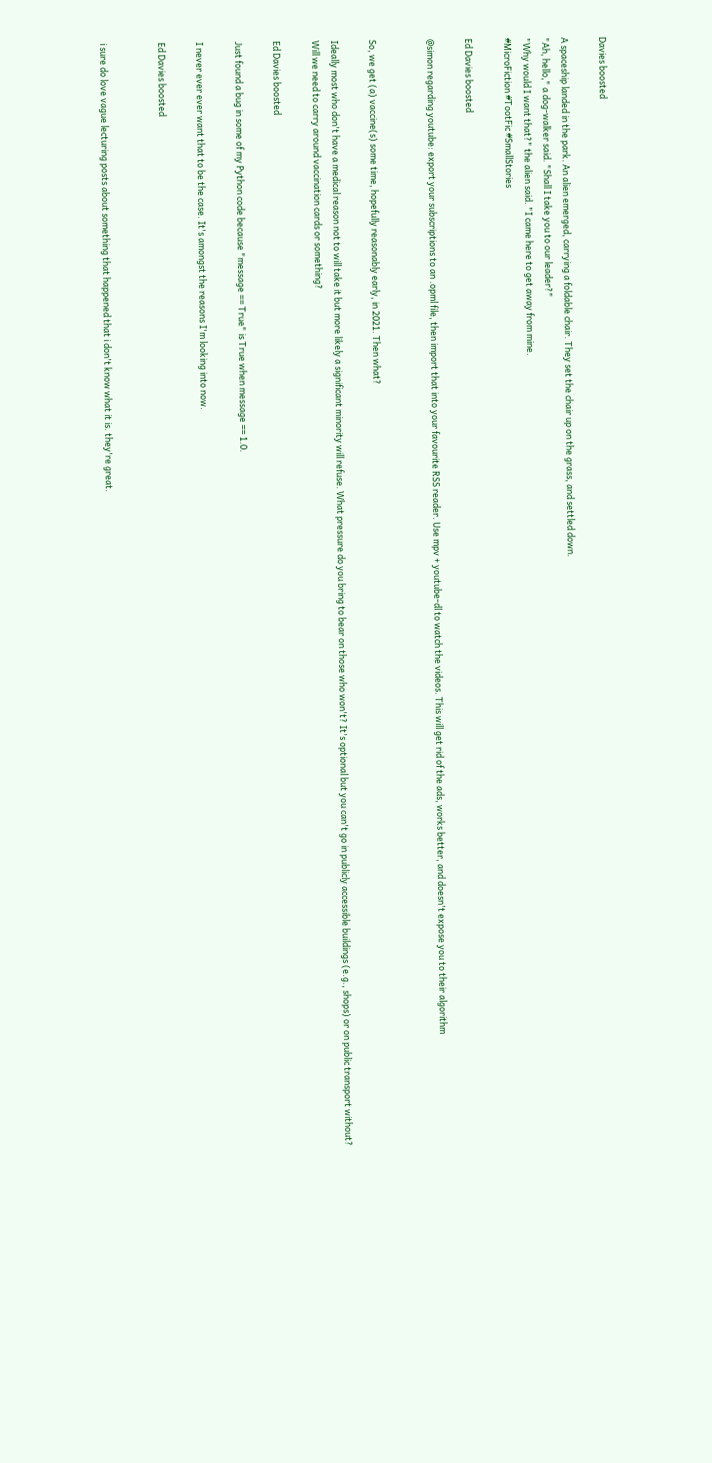Davies boosted

A spaceship landed in the park. An alien emerged, carrying a foldable chair. They set the chair up on the grass, and settled down.
"Ah, hello," a dog-walker said. "Shall I take you to our leader?"
"Why would I want that?" the alien said. "I came here to get away from mine.
#MicroFiction #TootFic #SmallStories

Ed Davies boosted

@simon regarding youtube: export your subscriptions to an .opml file, then import that into your favourite RSS reader. Use mpv + youtube-dl to watch the videos. This will get rid of the ads, works better, and doesn't expose you to their algorithm


So, we get (a) vaccine(s) some time, hopefully reasonably early, in 2021. Then what?

Ideally most who don't have a medical reason not to will take it but more likely a significant minority will refuse. What pressure do you bring to bear on those who won't? It's optional but you can't go in publicly accessible buildings (e.g., shops) or on public transport without? Will we need to carry around vaccination cards or something?

Ed Davies boosted

Just found a bug in some of my Python code because "message == True" is True when message == 1.0.

I never ever ever want that to be the case. It's amongst the reasons I'm looking into now.

Ed Davies boosted


i sure do love vague lecturing posts about something that happened that i don't know what it is. they're great.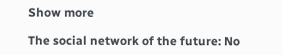Show more

The social network of the future: No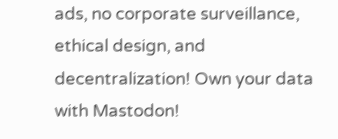ads, no corporate surveillance, ethical design, and decentralization! Own your data with Mastodon!